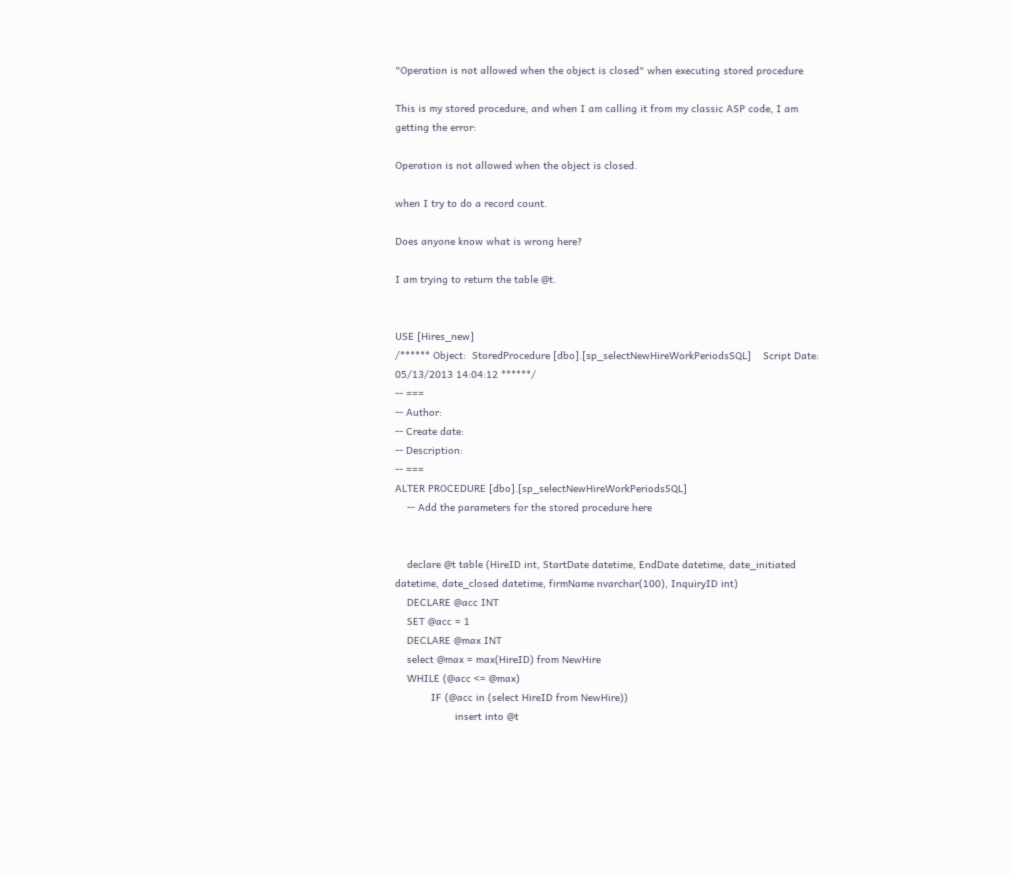"Operation is not allowed when the object is closed" when executing stored procedure

This is my stored procedure, and when I am calling it from my classic ASP code, I am getting the error:

Operation is not allowed when the object is closed.

when I try to do a record count.

Does anyone know what is wrong here?

I am trying to return the table @t.


USE [Hires_new]
/****** Object:  StoredProcedure [dbo].[sp_selectNewHireWorkPeriodsSQL]    Script Date: 05/13/2013 14:04:12 ******/
-- ===
-- Author:
-- Create date:
-- Description:
-- ===
ALTER PROCEDURE [dbo].[sp_selectNewHireWorkPeriodsSQL]
    -- Add the parameters for the stored procedure here


    declare @t table (HireID int, StartDate datetime, EndDate datetime, date_initiated datetime, date_closed datetime, firmName nvarchar(100), InquiryID int)
    DECLARE @acc INT
    SET @acc = 1
    DECLARE @max INT
    select @max = max(HireID) from NewHire
    WHILE (@acc <= @max)
            IF (@acc in (select HireID from NewHire))
                    insert into @t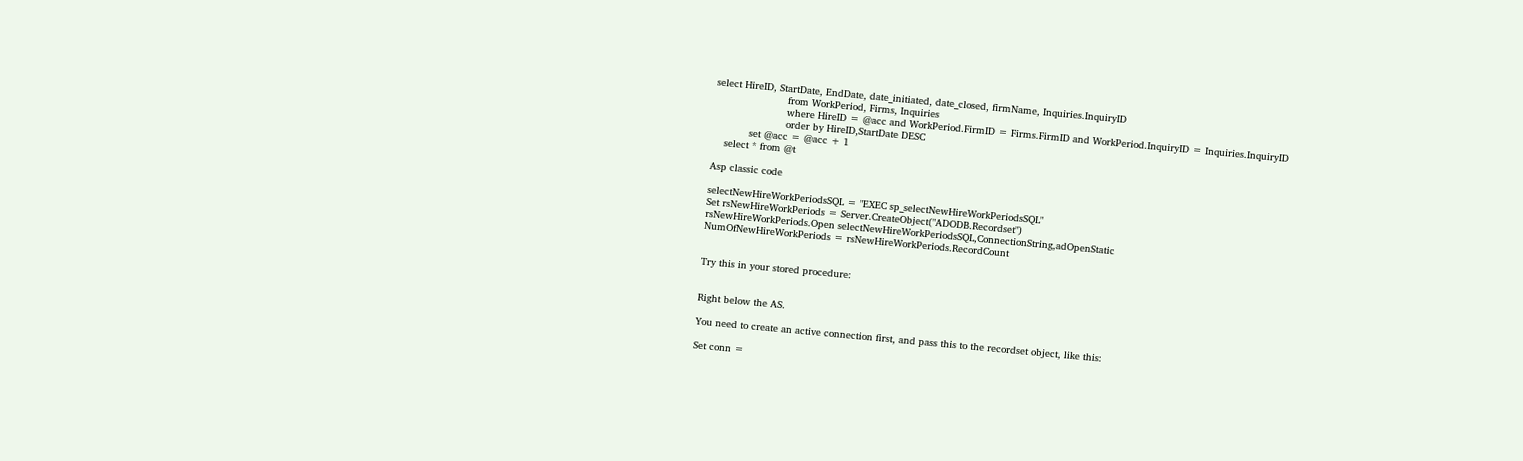select HireID, StartDate, EndDate, date_initiated, date_closed, firmName, Inquiries.InquiryID
                        from WorkPeriod, Firms, Inquiries
                        where HireID = @acc and WorkPeriod.FirmID = Firms.FirmID and WorkPeriod.InquiryID = Inquiries.InquiryID
                        order by HireID,StartDate DESC
            set @acc = @acc + 1
    select * from @t

Asp classic code

selectNewHireWorkPeriodsSQL = "EXEC sp_selectNewHireWorkPeriodsSQL"
Set rsNewHireWorkPeriods = Server.CreateObject("ADODB.Recordset")
rsNewHireWorkPeriods.Open selectNewHireWorkPeriodsSQL,ConnectionString,adOpenStatic
NumOfNewHireWorkPeriods = rsNewHireWorkPeriods.RecordCount


Try this in your stored procedure:


Right below the AS.

You need to create an active connection first, and pass this to the recordset object, like this:

Set conn =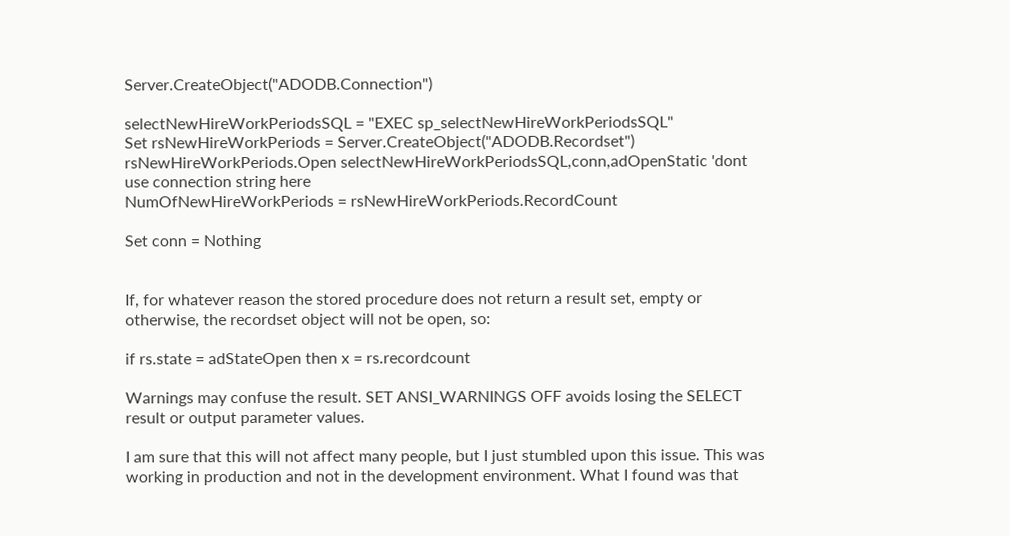Server.CreateObject("ADODB.Connection")

selectNewHireWorkPeriodsSQL = "EXEC sp_selectNewHireWorkPeriodsSQL"
Set rsNewHireWorkPeriods = Server.CreateObject("ADODB.Recordset")
rsNewHireWorkPeriods.Open selectNewHireWorkPeriodsSQL,conn,adOpenStatic 'dont use connection string here
NumOfNewHireWorkPeriods = rsNewHireWorkPeriods.RecordCount

Set conn = Nothing


If, for whatever reason the stored procedure does not return a result set, empty or otherwise, the recordset object will not be open, so:

if rs.state = adStateOpen then x = rs.recordcount

Warnings may confuse the result. SET ANSI_WARNINGS OFF avoids losing the SELECT result or output parameter values.

I am sure that this will not affect many people, but I just stumbled upon this issue. This was working in production and not in the development environment. What I found was that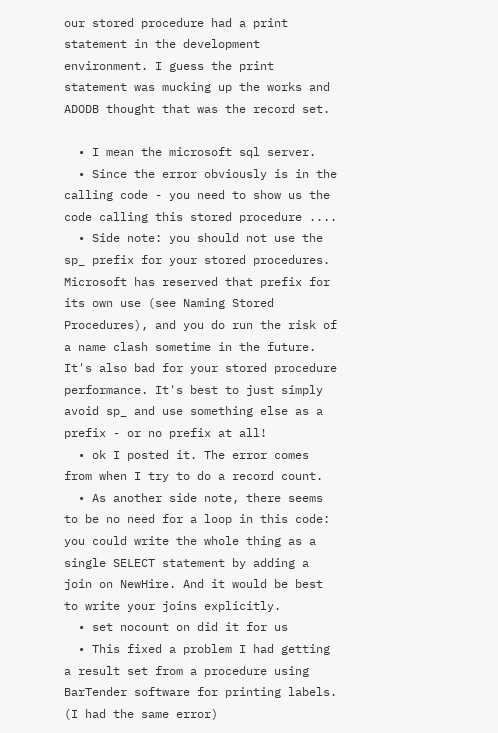our stored procedure had a print statement in the development environment. I guess the print statement was mucking up the works and ADODB thought that was the record set.

  • I mean the microsoft sql server.
  • Since the error obviously is in the calling code - you need to show us the code calling this stored procedure ....
  • Side note: you should not use the sp_ prefix for your stored procedures. Microsoft has reserved that prefix for its own use (see Naming Stored Procedures), and you do run the risk of a name clash sometime in the future. It's also bad for your stored procedure performance. It's best to just simply avoid sp_ and use something else as a prefix - or no prefix at all!
  • ok I posted it. The error comes from when I try to do a record count.
  • As another side note, there seems to be no need for a loop in this code: you could write the whole thing as a single SELECT statement by adding a join on NewHire. And it would be best to write your joins explicitly.
  • set nocount on did it for us
  • This fixed a problem I had getting a result set from a procedure using BarTender software for printing labels. (I had the same error)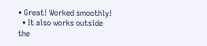• Great! Worked smoothly!
  • It also works outside the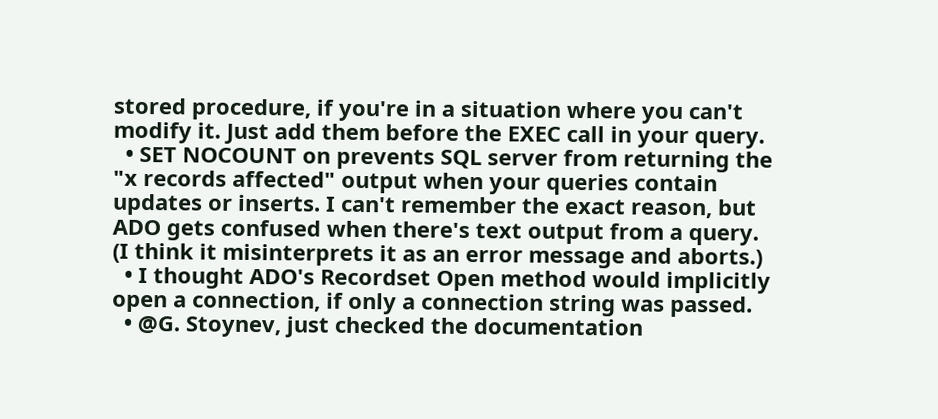stored procedure, if you're in a situation where you can't modify it. Just add them before the EXEC call in your query.
  • SET NOCOUNT on prevents SQL server from returning the "x records affected" output when your queries contain updates or inserts. I can't remember the exact reason, but ADO gets confused when there's text output from a query. (I think it misinterprets it as an error message and aborts.)
  • I thought ADO's Recordset Open method would implicitly open a connection, if only a connection string was passed.
  • @G. Stoynev, just checked the documentation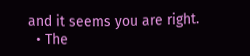and it seems you are right.
  • The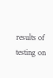results of testing on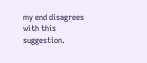my end disagrees with this suggestion.